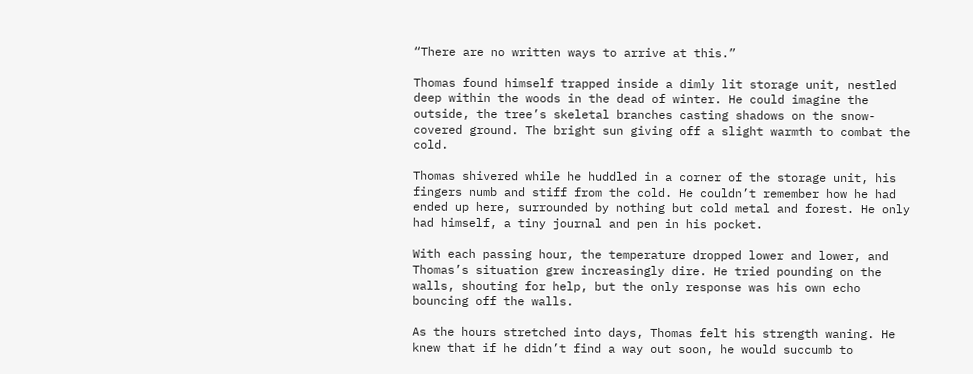“There are no written ways to arrive at this.”

Thomas found himself trapped inside a dimly lit storage unit, nestled deep within the woods in the dead of winter. He could imagine the outside, the tree’s skeletal branches casting shadows on the snow-covered ground. The bright sun giving off a slight warmth to combat the cold.

Thomas shivered while he huddled in a corner of the storage unit, his fingers numb and stiff from the cold. He couldn’t remember how he had ended up here, surrounded by nothing but cold metal and forest. He only had himself, a tiny journal and pen in his pocket.

With each passing hour, the temperature dropped lower and lower, and Thomas’s situation grew increasingly dire. He tried pounding on the walls, shouting for help, but the only response was his own echo bouncing off the walls.

As the hours stretched into days, Thomas felt his strength waning. He knew that if he didn’t find a way out soon, he would succumb to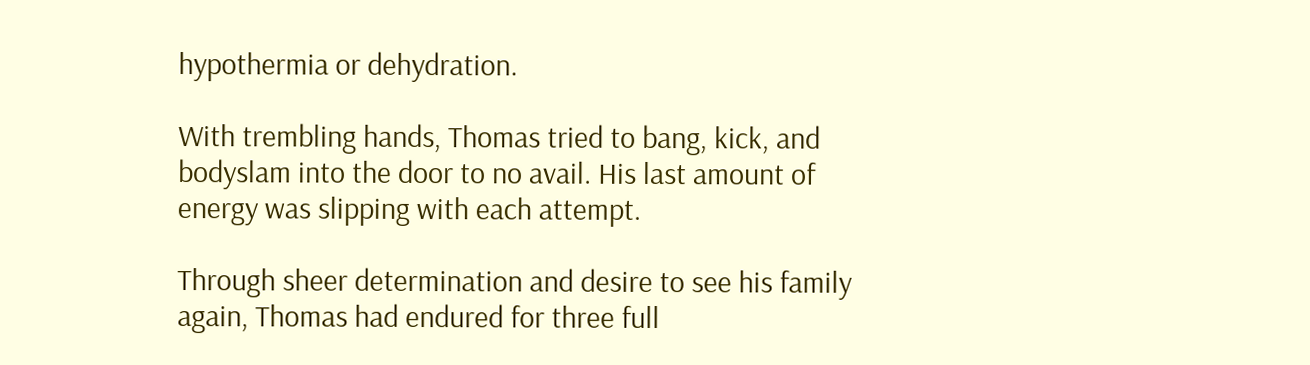hypothermia or dehydration.

With trembling hands, Thomas tried to bang, kick, and bodyslam into the door to no avail. His last amount of energy was slipping with each attempt.

Through sheer determination and desire to see his family again, Thomas had endured for three full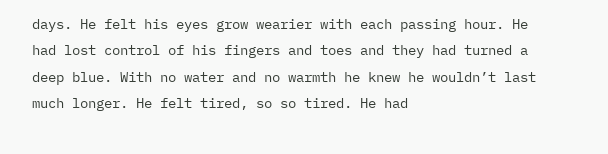days. He felt his eyes grow wearier with each passing hour. He had lost control of his fingers and toes and they had turned a deep blue. With no water and no warmth he knew he wouldn’t last much longer. He felt tired, so so tired. He had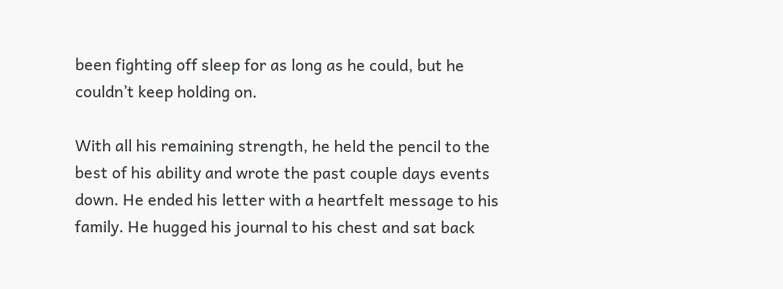been fighting off sleep for as long as he could, but he couldn’t keep holding on.

With all his remaining strength, he held the pencil to the best of his ability and wrote the past couple days events down. He ended his letter with a heartfelt message to his family. He hugged his journal to his chest and sat back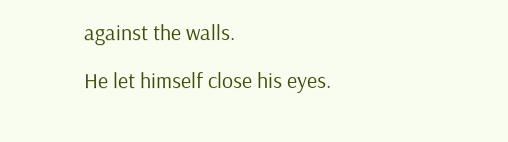against the walls.

He let himself close his eyes.